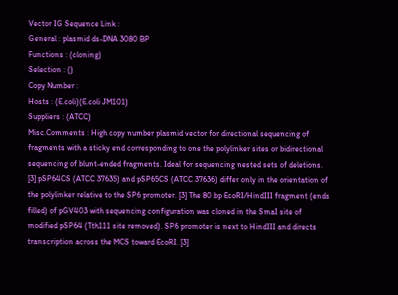Vector IG Sequence Link :
General : plasmid ds-DNA 3080 BP
Functions : (cloning)
Selection : ()
Copy Number :
Hosts : (E.coli)(E.coli JM101)
Suppliers : (ATCC)
Misc.Comments : High copy number plasmid vector for directional sequencing of fragments with a sticky end corresponding to one the polylinker sites or bidirectional sequencing of blunt-ended fragments. Ideal for sequencing nested sets of deletions. [3] pSP64CS (ATCC 37635) and pSP65CS (ATCC 37636) differ only in the orientation of the polylinker relative to the SP6 promoter. [3] The 80 bp EcoRI/HindIII fragment (ends filled) of pGV403 with sequencing configuration was cloned in the SmaI site of modified pSP64 (Tth111 site removed). SP6 promoter is next to HindIII and directs transcription across the MCS toward EcoRI. [3]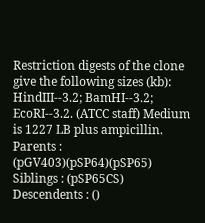Restriction digests of the clone give the following sizes (kb): HindIII--3.2; BamHI--3.2; EcoRI--3.2. (ATCC staff) Medium is 1227 LB plus ampicillin.
Parents : (pGV403)(pSP64)(pSP65)
Siblings : (pSP65CS)
Descendents : ()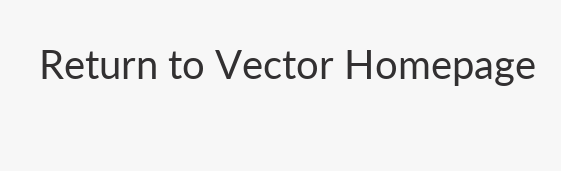Return to Vector Homepage